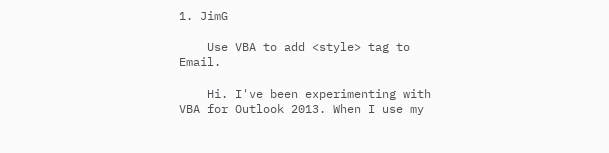1. JimG

    Use VBA to add <style> tag to Email.

    Hi. I've been experimenting with VBA for Outlook 2013. When I use my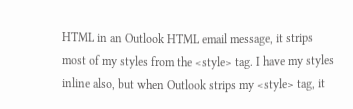HTML in an Outlook HTML email message, it strips most of my styles from the <style> tag. I have my styles inline also, but when Outlook strips my <style> tag, it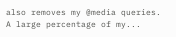also removes my @media queries. A large percentage of my...